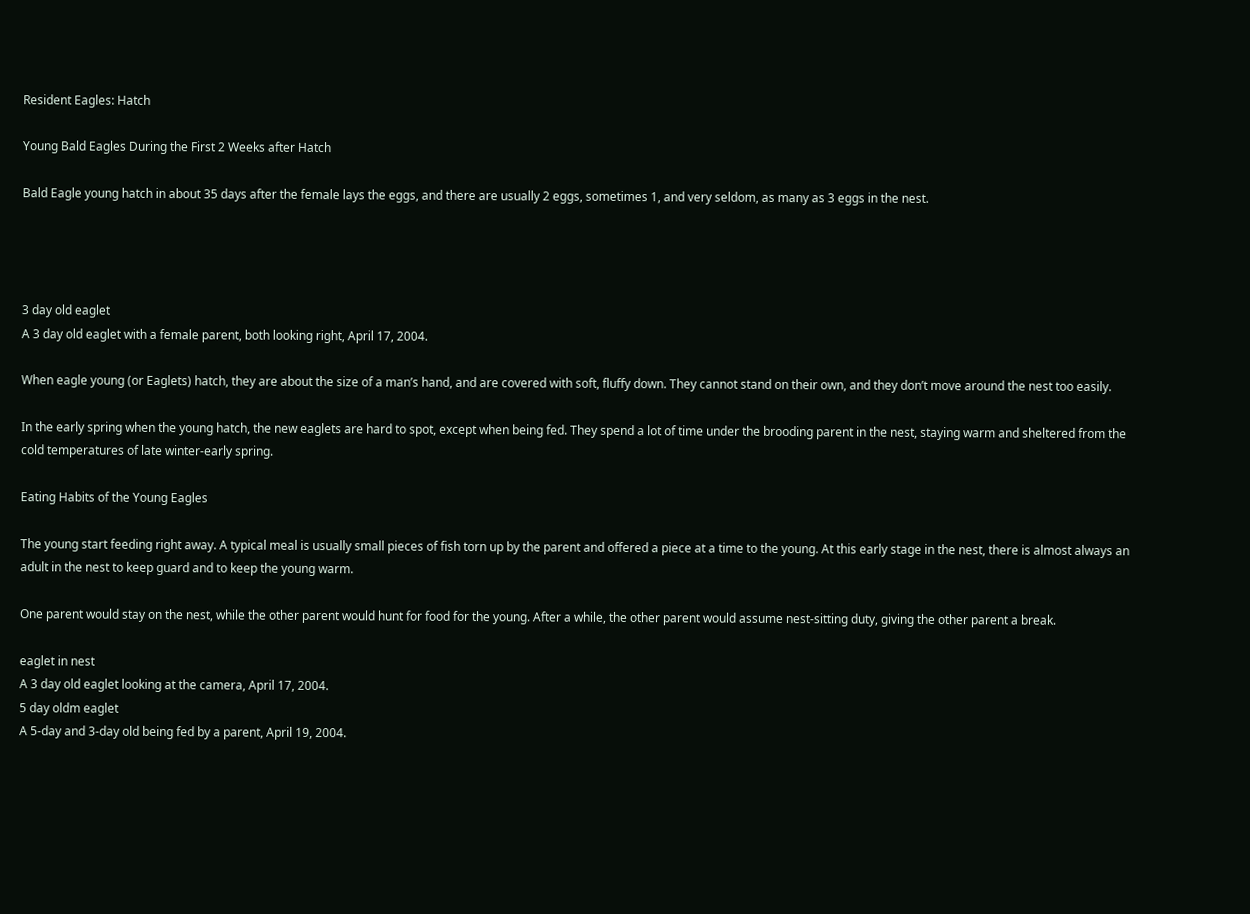Resident Eagles: Hatch

Young Bald Eagles During the First 2 Weeks after Hatch

Bald Eagle young hatch in about 35 days after the female lays the eggs, and there are usually 2 eggs, sometimes 1, and very seldom, as many as 3 eggs in the nest.




3 day old eaglet
A 3 day old eaglet with a female parent, both looking right, April 17, 2004.

When eagle young (or Eaglets) hatch, they are about the size of a man’s hand, and are covered with soft, fluffy down. They cannot stand on their own, and they don’t move around the nest too easily.

In the early spring when the young hatch, the new eaglets are hard to spot, except when being fed. They spend a lot of time under the brooding parent in the nest, staying warm and sheltered from the cold temperatures of late winter-early spring.

Eating Habits of the Young Eagles

The young start feeding right away. A typical meal is usually small pieces of fish torn up by the parent and offered a piece at a time to the young. At this early stage in the nest, there is almost always an adult in the nest to keep guard and to keep the young warm.

One parent would stay on the nest, while the other parent would hunt for food for the young. After a while, the other parent would assume nest-sitting duty, giving the other parent a break.

eaglet in nest
A 3 day old eaglet looking at the camera, April 17, 2004.
5 day oldm eaglet
A 5-day and 3-day old being fed by a parent, April 19, 2004.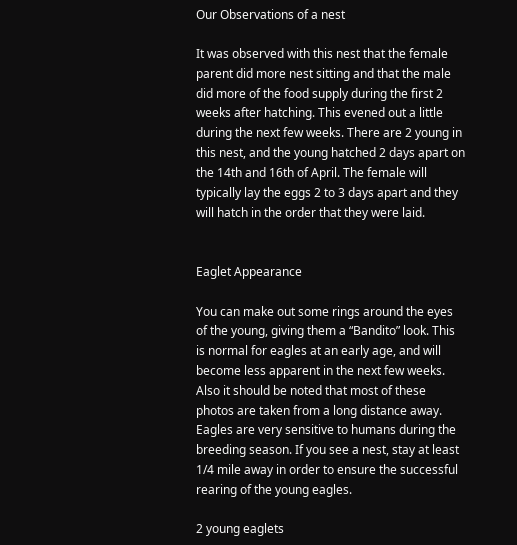Our Observations of a nest

It was observed with this nest that the female parent did more nest sitting and that the male did more of the food supply during the first 2 weeks after hatching. This evened out a little during the next few weeks. There are 2 young in this nest, and the young hatched 2 days apart on the 14th and 16th of April. The female will typically lay the eggs 2 to 3 days apart and they will hatch in the order that they were laid.


Eaglet Appearance

You can make out some rings around the eyes of the young, giving them a “Bandito” look. This is normal for eagles at an early age, and will become less apparent in the next few weeks. Also it should be noted that most of these photos are taken from a long distance away. Eagles are very sensitive to humans during the breeding season. If you see a nest, stay at least 1/4 mile away in order to ensure the successful rearing of the young eagles.

2 young eaglets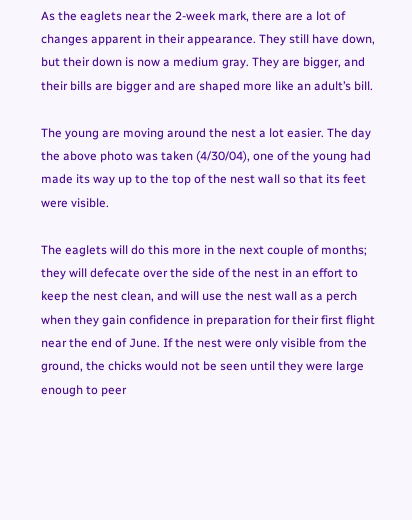As the eaglets near the 2-week mark, there are a lot of changes apparent in their appearance. They still have down, but their down is now a medium gray. They are bigger, and their bills are bigger and are shaped more like an adult’s bill.

The young are moving around the nest a lot easier. The day the above photo was taken (4/30/04), one of the young had made its way up to the top of the nest wall so that its feet were visible.

The eaglets will do this more in the next couple of months; they will defecate over the side of the nest in an effort to keep the nest clean, and will use the nest wall as a perch when they gain confidence in preparation for their first flight near the end of June. If the nest were only visible from the ground, the chicks would not be seen until they were large enough to peer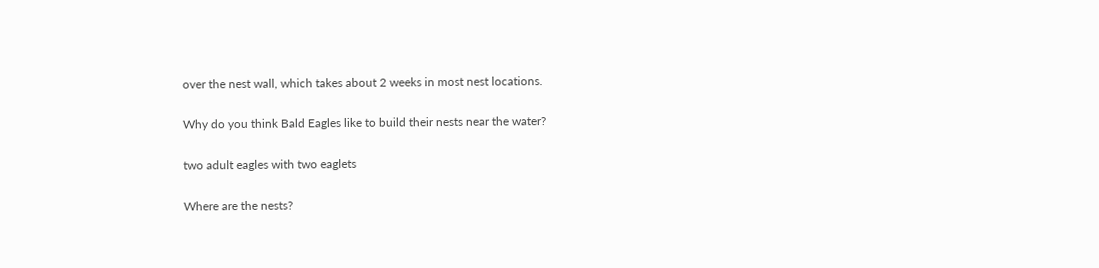over the nest wall, which takes about 2 weeks in most nest locations.

Why do you think Bald Eagles like to build their nests near the water?

two adult eagles with two eaglets

Where are the nests?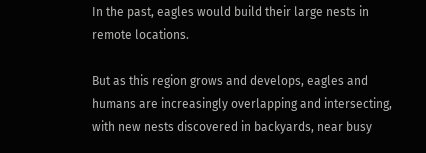In the past, eagles would build their large nests in remote locations.

But as this region grows and develops, eagles and humans are increasingly overlapping and intersecting, with new nests discovered in backyards, near busy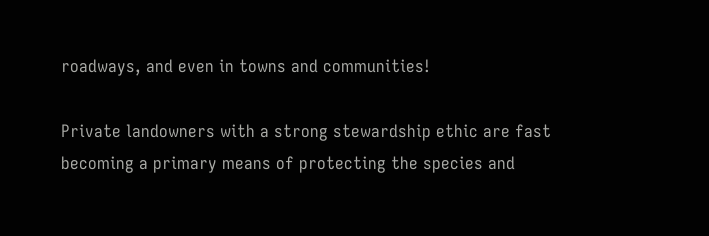roadways, and even in towns and communities!

Private landowners with a strong stewardship ethic are fast becoming a primary means of protecting the species and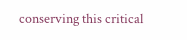conserving this critical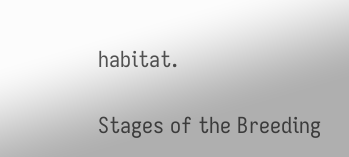habitat.

Stages of the Breeding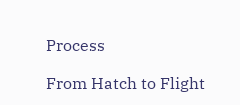Process

From Hatch to Flight